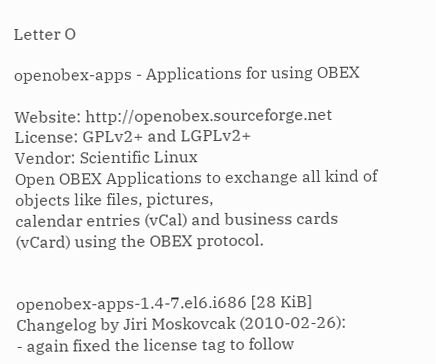Letter O

openobex-apps - Applications for using OBEX

Website: http://openobex.sourceforge.net
License: GPLv2+ and LGPLv2+
Vendor: Scientific Linux
Open OBEX Applications to exchange all kind of objects like files, pictures,
calendar entries (vCal) and business cards (vCard) using the OBEX protocol.


openobex-apps-1.4-7.el6.i686 [28 KiB] Changelog by Jiri Moskovcak (2010-02-26):
- again fixed the license tag to follow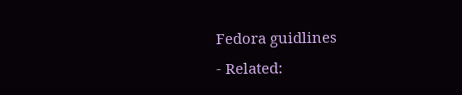Fedora guidlines
- Related: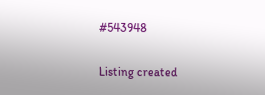#543948

Listing created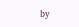by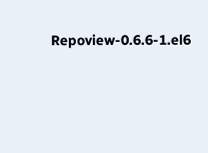Repoview-0.6.6-1.el6